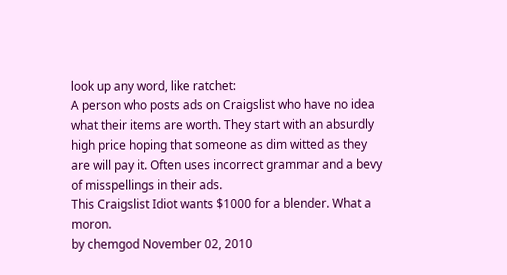look up any word, like ratchet:
A person who posts ads on Craigslist who have no idea what their items are worth. They start with an absurdly high price hoping that someone as dim witted as they are will pay it. Often uses incorrect grammar and a bevy of misspellings in their ads.
This Craigslist Idiot wants $1000 for a blender. What a moron.
by chemgod November 02, 2010